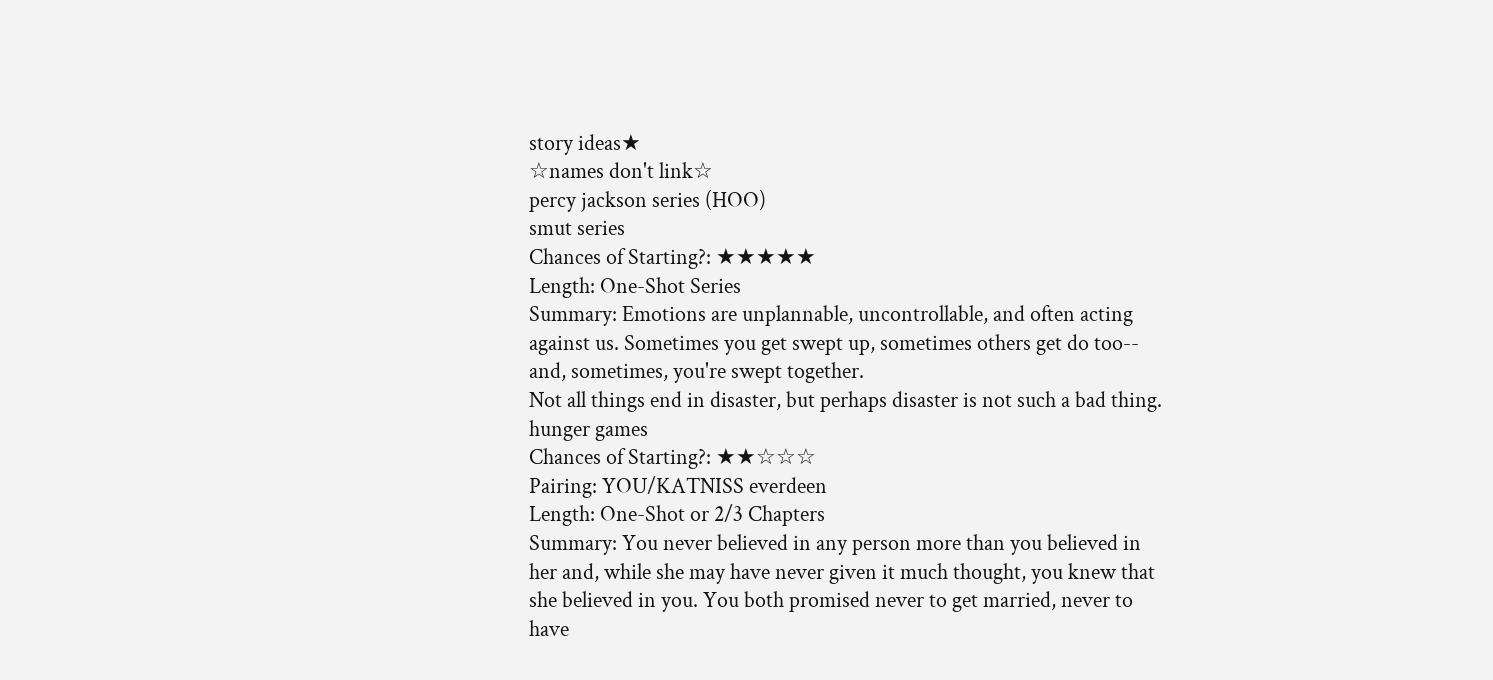story ideas★
☆names don't link☆
percy jackson series (HOO)
smut series
Chances of Starting?: ★★★★★
Length: One-Shot Series
Summary: Emotions are unplannable, uncontrollable, and often acting against us. Sometimes you get swept up, sometimes others get do too--
and, sometimes, you're swept together.
Not all things end in disaster, but perhaps disaster is not such a bad thing.
hunger games
Chances of Starting?: ★★☆☆☆
Pairing: YOU/KATNISS everdeen
Length: One-Shot or 2/3 Chapters
Summary: You never believed in any person more than you believed in her and, while she may have never given it much thought, you knew that she believed in you. You both promised never to get married, never to have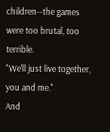children--the games were too brutal, too terrible.
"We'll just live together, you and me."
And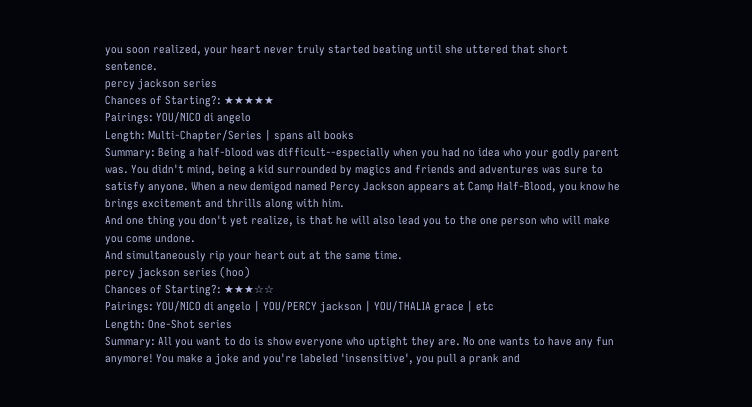you soon realized, your heart never truly started beating until she uttered that short sentence.
percy jackson series
Chances of Starting?: ★★★★★
Pairings: YOU/NICO di angelo
Length: Multi-Chapter/Series | spans all books
Summary: Being a half-blood was difficult--especially when you had no idea who your godly parent was. You didn't mind, being a kid surrounded by magics and friends and adventures was sure to satisfy anyone. When a new demigod named Percy Jackson appears at Camp Half-Blood, you know he brings excitement and thrills along with him.
And one thing you don't yet realize, is that he will also lead you to the one person who will make you come undone.
And simultaneously rip your heart out at the same time.
percy jackson series (hoo)
Chances of Starting?: ★★★☆☆
Pairings: YOU/NICO di angelo | YOU/PERCY jackson | YOU/THALIA grace | etc
Length: One-Shot series
Summary: All you want to do is show everyone who uptight they are. No one wants to have any fun anymore! You make a joke and you're labeled 'insensitive', you pull a prank and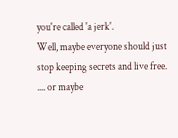you're called 'a jerk'.
Well, maybe everyone should just stop keeping secrets and live free.
.... or maybe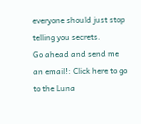everyone should just stop telling you secrets.
Go ahead and send me an email!: Click here to go to the Luna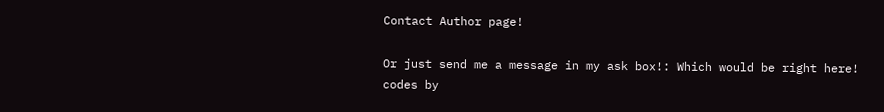Contact Author page!

Or just send me a message in my ask box!: Which would be right here!
codes by